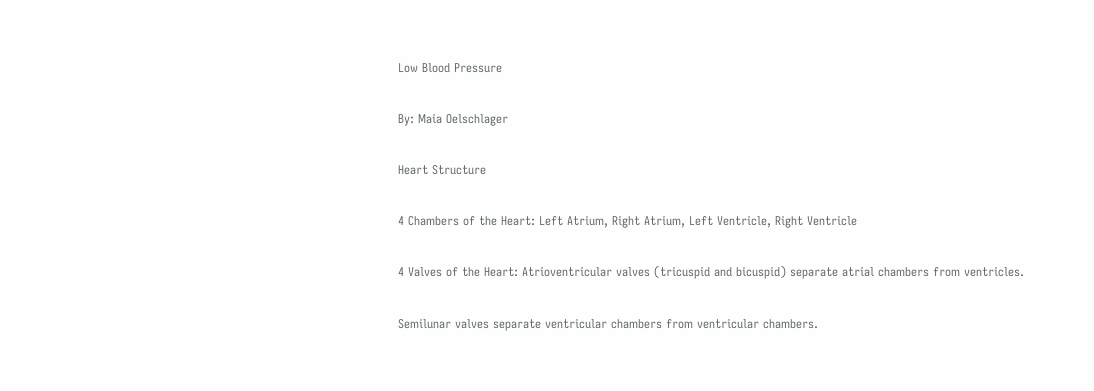Low Blood Pressure

By: Maia Oelschlager

Heart Structure

4 Chambers of the Heart: Left Atrium, Right Atrium, Left Ventricle, Right Ventricle

4 Valves of the Heart: Atrioventricular valves (tricuspid and bicuspid) separate atrial chambers from ventricles.

Semilunar valves separate ventricular chambers from ventricular chambers.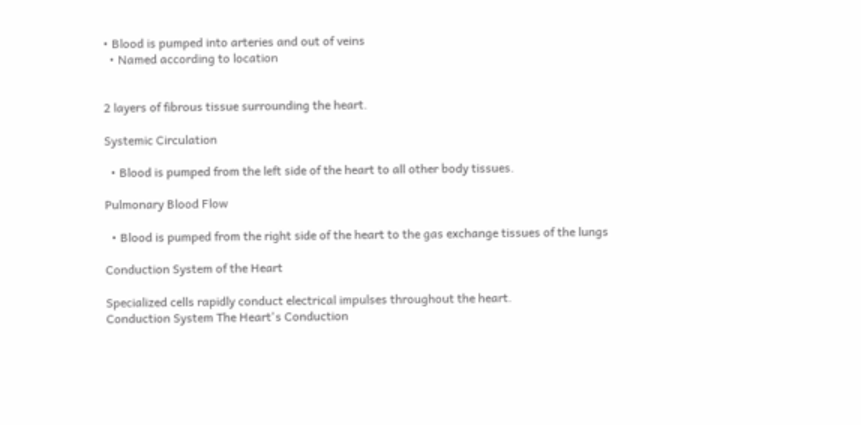• Blood is pumped into arteries and out of veins
  • Named according to location


2 layers of fibrous tissue surrounding the heart.

Systemic Circulation

  • Blood is pumped from the left side of the heart to all other body tissues.

Pulmonary Blood Flow

  • Blood is pumped from the right side of the heart to the gas exchange tissues of the lungs

Conduction System of the Heart

Specialized cells rapidly conduct electrical impulses throughout the heart.
Conduction System The Heart's Conduction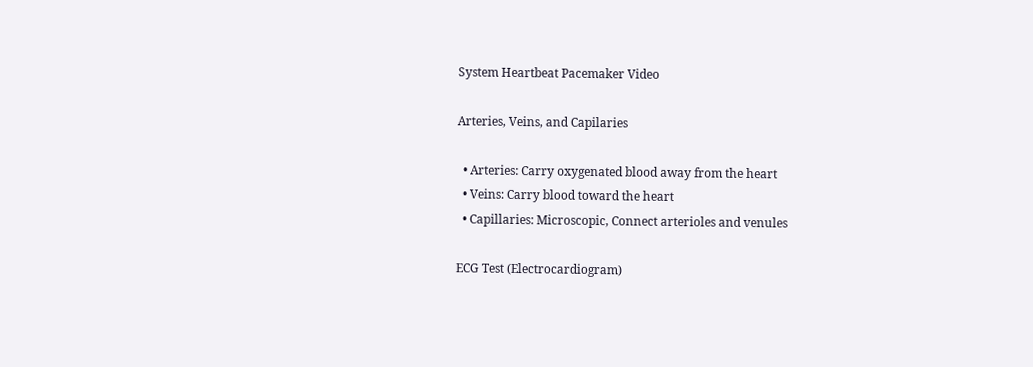System Heartbeat Pacemaker Video

Arteries, Veins, and Capilaries

  • Arteries: Carry oxygenated blood away from the heart
  • Veins: Carry blood toward the heart
  • Capillaries: Microscopic, Connect arterioles and venules

ECG Test (Electrocardiogram)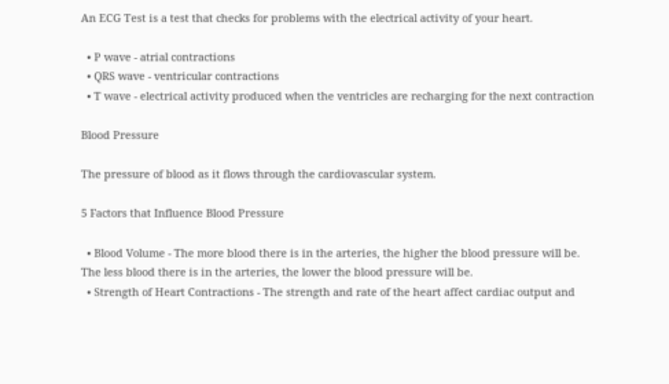An ECG Test is a test that checks for problems with the electrical activity of your heart.

  • P wave - atrial contractions
  • QRS wave - ventricular contractions
  • T wave - electrical activity produced when the ventricles are recharging for the next contraction

Blood Pressure

The pressure of blood as it flows through the cardiovascular system.

5 Factors that Influence Blood Pressure

  • Blood Volume - The more blood there is in the arteries, the higher the blood pressure will be. The less blood there is in the arteries, the lower the blood pressure will be.
  • Strength of Heart Contractions - The strength and rate of the heart affect cardiac output and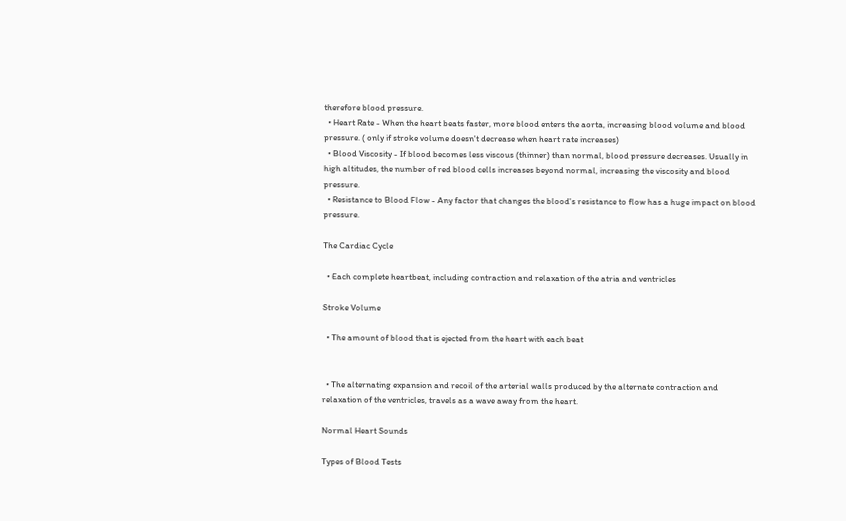therefore blood pressure.
  • Heart Rate - When the heart beats faster, more blood enters the aorta, increasing blood volume and blood pressure. ( only if stroke volume doesn't decrease when heart rate increases)
  • Blood Viscosity - If blood becomes less viscous (thinner) than normal, blood pressure decreases. Usually in high altitudes, the number of red blood cells increases beyond normal, increasing the viscosity and blood pressure.
  • Resistance to Blood Flow - Any factor that changes the blood's resistance to flow has a huge impact on blood pressure.

The Cardiac Cycle

  • Each complete heartbeat, including contraction and relaxation of the atria and ventricles

Stroke Volume

  • The amount of blood that is ejected from the heart with each beat


  • The alternating expansion and recoil of the arterial walls produced by the alternate contraction and relaxation of the ventricles, travels as a wave away from the heart.

Normal Heart Sounds

Types of Blood Tests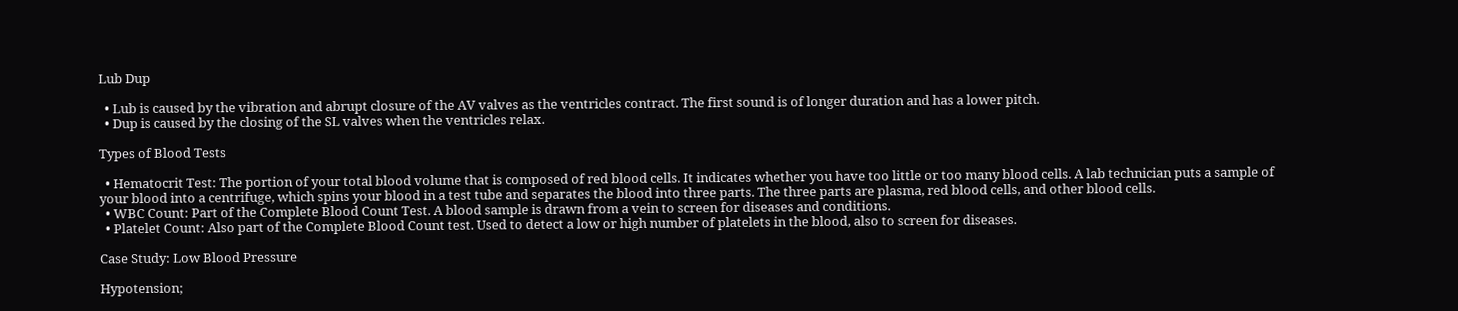Lub Dup

  • Lub is caused by the vibration and abrupt closure of the AV valves as the ventricles contract. The first sound is of longer duration and has a lower pitch.
  • Dup is caused by the closing of the SL valves when the ventricles relax.

Types of Blood Tests

  • Hematocrit Test: The portion of your total blood volume that is composed of red blood cells. It indicates whether you have too little or too many blood cells. A lab technician puts a sample of your blood into a centrifuge, which spins your blood in a test tube and separates the blood into three parts. The three parts are plasma, red blood cells, and other blood cells.
  • WBC Count: Part of the Complete Blood Count Test. A blood sample is drawn from a vein to screen for diseases and conditions.
  • Platelet Count: Also part of the Complete Blood Count test. Used to detect a low or high number of platelets in the blood, also to screen for diseases.

Case Study: Low Blood Pressure

Hypotension;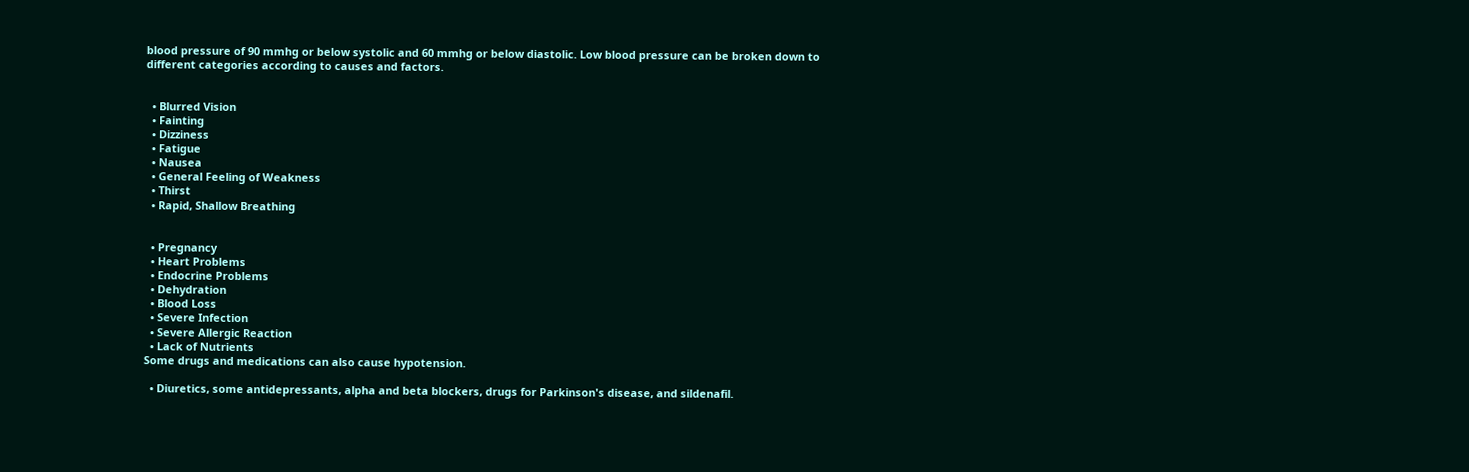blood pressure of 90 mmhg or below systolic and 60 mmhg or below diastolic. Low blood pressure can be broken down to different categories according to causes and factors.


  • Blurred Vision
  • Fainting
  • Dizziness
  • Fatigue
  • Nausea
  • General Feeling of Weakness
  • Thirst
  • Rapid, Shallow Breathing


  • Pregnancy
  • Heart Problems
  • Endocrine Problems
  • Dehydration
  • Blood Loss
  • Severe Infection
  • Severe Allergic Reaction
  • Lack of Nutrients
Some drugs and medications can also cause hypotension.

  • Diuretics, some antidepressants, alpha and beta blockers, drugs for Parkinson's disease, and sildenafil.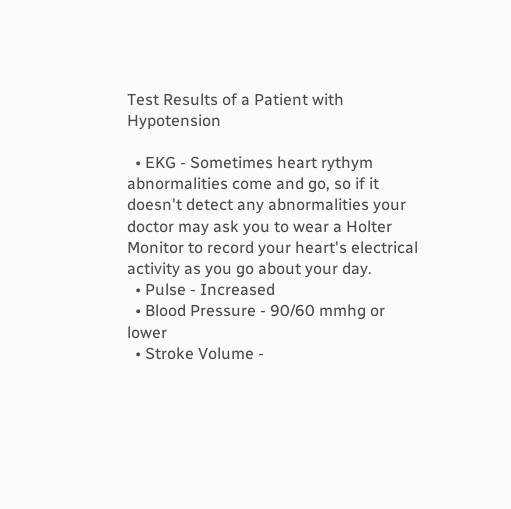Test Results of a Patient with Hypotension

  • EKG - Sometimes heart rythym abnormalities come and go, so if it doesn't detect any abnormalities your doctor may ask you to wear a Holter Monitor to record your heart's electrical activity as you go about your day.
  • Pulse - Increased
  • Blood Pressure - 90/60 mmhg or lower
  • Stroke Volume -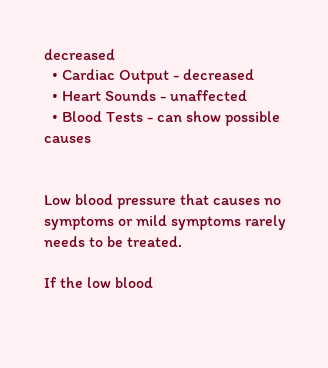decreased
  • Cardiac Output - decreased
  • Heart Sounds - unaffected
  • Blood Tests - can show possible causes


Low blood pressure that causes no symptoms or mild symptoms rarely needs to be treated.

If the low blood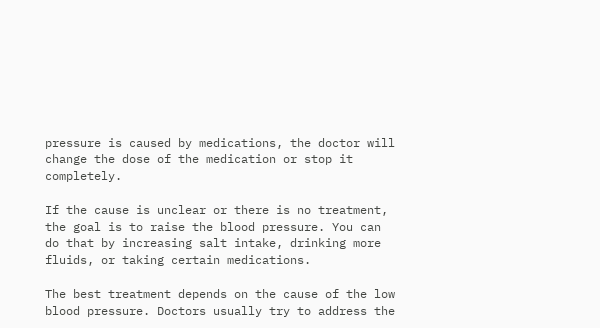pressure is caused by medications, the doctor will change the dose of the medication or stop it completely.

If the cause is unclear or there is no treatment, the goal is to raise the blood pressure. You can do that by increasing salt intake, drinking more fluids, or taking certain medications.

The best treatment depends on the cause of the low blood pressure. Doctors usually try to address the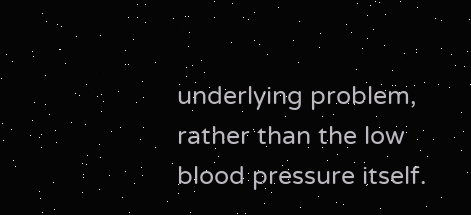underlying problem, rather than the low blood pressure itself.